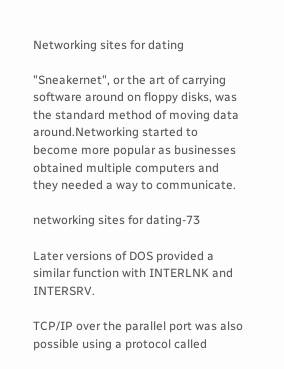Networking sites for dating

"Sneakernet", or the art of carrying software around on floppy disks, was the standard method of moving data around.Networking started to become more popular as businesses obtained multiple computers and they needed a way to communicate.

networking sites for dating-73

Later versions of DOS provided a similar function with INTERLNK and INTERSRV.

TCP/IP over the parallel port was also possible using a protocol called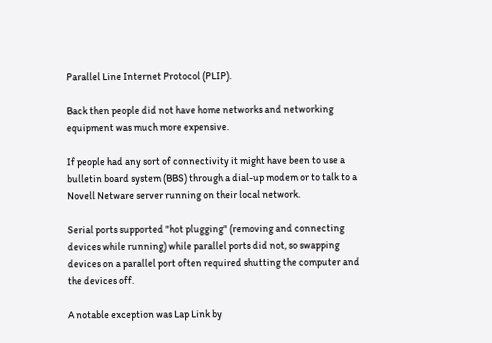Parallel Line Internet Protocol (PLIP).

Back then people did not have home networks and networking equipment was much more expensive.

If people had any sort of connectivity it might have been to use a bulletin board system (BBS) through a dial-up modem or to talk to a Novell Netware server running on their local network.

Serial ports supported "hot plugging" (removing and connecting devices while running) while parallel ports did not, so swapping devices on a parallel port often required shutting the computer and the devices off.

A notable exception was Lap Link by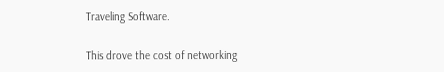Traveling Software.

This drove the cost of networking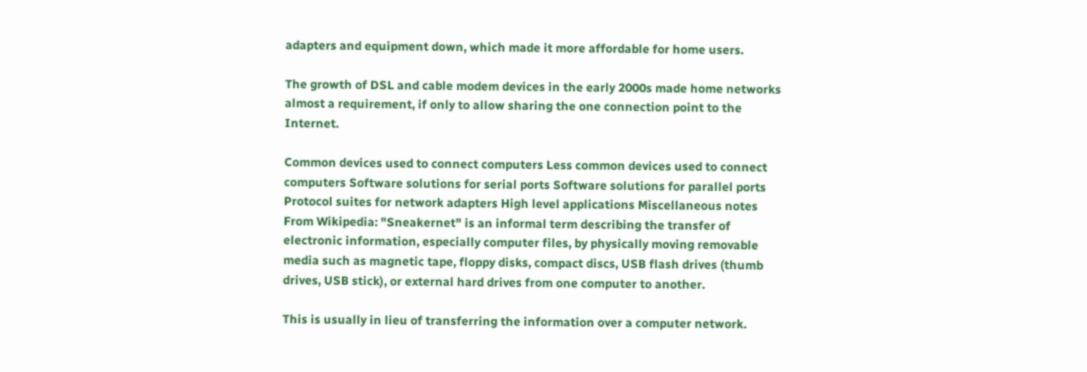adapters and equipment down, which made it more affordable for home users.

The growth of DSL and cable modem devices in the early 2000s made home networks almost a requirement, if only to allow sharing the one connection point to the Internet.

Common devices used to connect computers Less common devices used to connect computers Software solutions for serial ports Software solutions for parallel ports Protocol suites for network adapters High level applications Miscellaneous notes From Wikipedia: "Sneakernet" is an informal term describing the transfer of electronic information, especially computer files, by physically moving removable media such as magnetic tape, floppy disks, compact discs, USB flash drives (thumb drives, USB stick), or external hard drives from one computer to another.

This is usually in lieu of transferring the information over a computer network.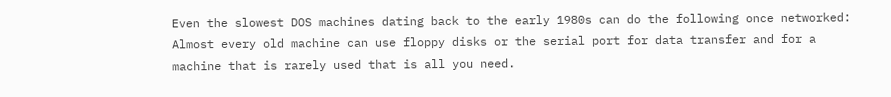Even the slowest DOS machines dating back to the early 1980s can do the following once networked: Almost every old machine can use floppy disks or the serial port for data transfer and for a machine that is rarely used that is all you need.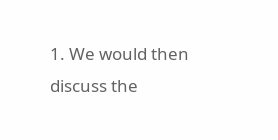1. We would then discuss the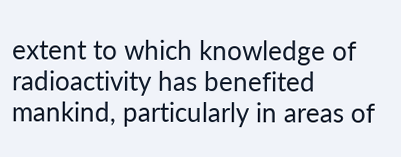extent to which knowledge of radioactivity has benefited mankind, particularly in areas of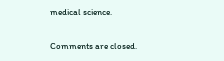medical science.

Comments are closed.